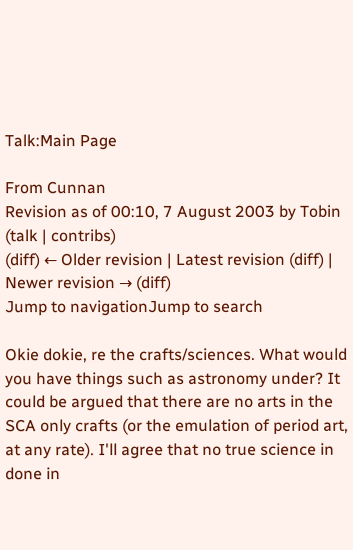Talk:Main Page

From Cunnan
Revision as of 00:10, 7 August 2003 by Tobin (talk | contribs)
(diff) ← Older revision | Latest revision (diff) | Newer revision → (diff)
Jump to navigationJump to search

Okie dokie, re the crafts/sciences. What would you have things such as astronomy under? It could be argued that there are no arts in the SCA only crafts (or the emulation of period art, at any rate). I'll agree that no true science in done in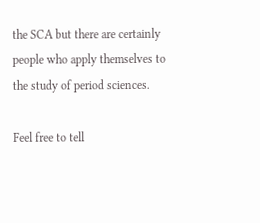the SCA but there are certainly people who apply themselves to the study of period sciences.

Feel free to tell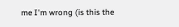me I'm wrong (is this the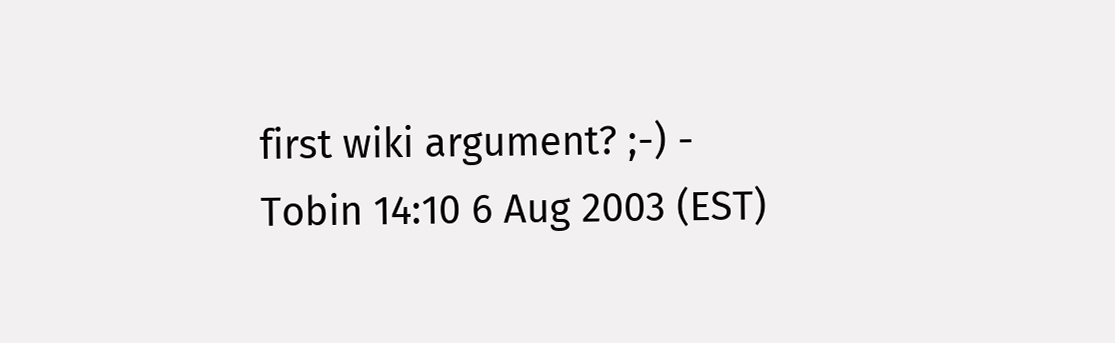first wiki argument? ;-) - Tobin 14:10 6 Aug 2003 (EST)